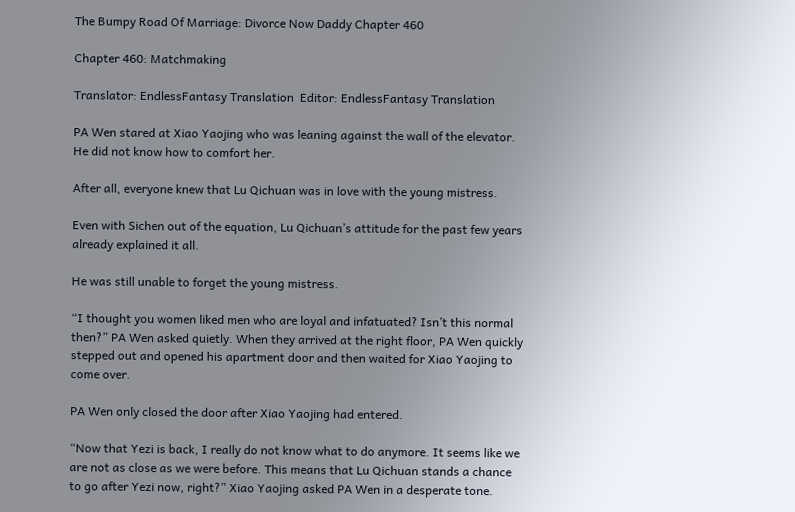The Bumpy Road Of Marriage: Divorce Now Daddy Chapter 460

Chapter 460: Matchmaking

Translator: EndlessFantasy Translation  Editor: EndlessFantasy Translation

PA Wen stared at Xiao Yaojing who was leaning against the wall of the elevator. He did not know how to comfort her.

After all, everyone knew that Lu Qichuan was in love with the young mistress.

Even with Sichen out of the equation, Lu Qichuan’s attitude for the past few years already explained it all.

He was still unable to forget the young mistress.

“I thought you women liked men who are loyal and infatuated? Isn’t this normal then?” PA Wen asked quietly. When they arrived at the right floor, PA Wen quickly stepped out and opened his apartment door and then waited for Xiao Yaojing to come over.

PA Wen only closed the door after Xiao Yaojing had entered.

“Now that Yezi is back, I really do not know what to do anymore. It seems like we are not as close as we were before. This means that Lu Qichuan stands a chance to go after Yezi now, right?” Xiao Yaojing asked PA Wen in a desperate tone.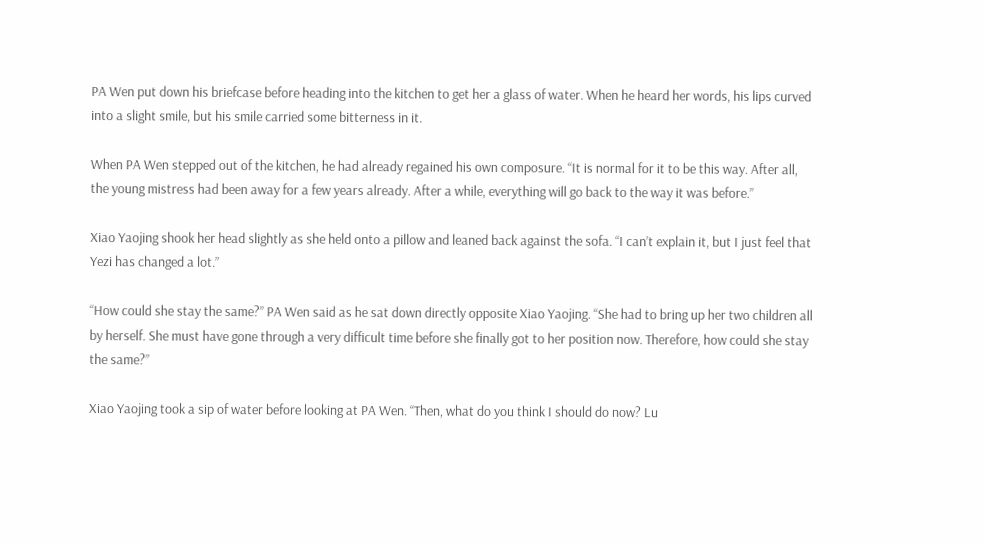PA Wen put down his briefcase before heading into the kitchen to get her a glass of water. When he heard her words, his lips curved into a slight smile, but his smile carried some bitterness in it.

When PA Wen stepped out of the kitchen, he had already regained his own composure. “It is normal for it to be this way. After all, the young mistress had been away for a few years already. After a while, everything will go back to the way it was before.”

Xiao Yaojing shook her head slightly as she held onto a pillow and leaned back against the sofa. “I can’t explain it, but I just feel that Yezi has changed a lot.”

“How could she stay the same?” PA Wen said as he sat down directly opposite Xiao Yaojing. “She had to bring up her two children all by herself. She must have gone through a very difficult time before she finally got to her position now. Therefore, how could she stay the same?”

Xiao Yaojing took a sip of water before looking at PA Wen. “Then, what do you think I should do now? Lu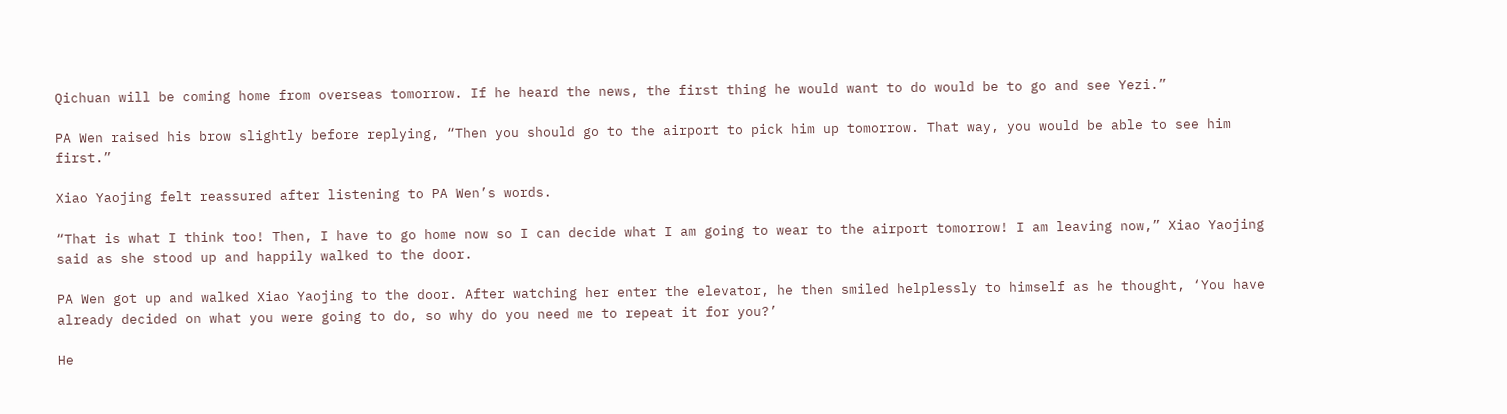Qichuan will be coming home from overseas tomorrow. If he heard the news, the first thing he would want to do would be to go and see Yezi.”

PA Wen raised his brow slightly before replying, “Then you should go to the airport to pick him up tomorrow. That way, you would be able to see him first.”

Xiao Yaojing felt reassured after listening to PA Wen’s words.

“That is what I think too! Then, I have to go home now so I can decide what I am going to wear to the airport tomorrow! I am leaving now,” Xiao Yaojing said as she stood up and happily walked to the door.

PA Wen got up and walked Xiao Yaojing to the door. After watching her enter the elevator, he then smiled helplessly to himself as he thought, ‘You have already decided on what you were going to do, so why do you need me to repeat it for you?’

He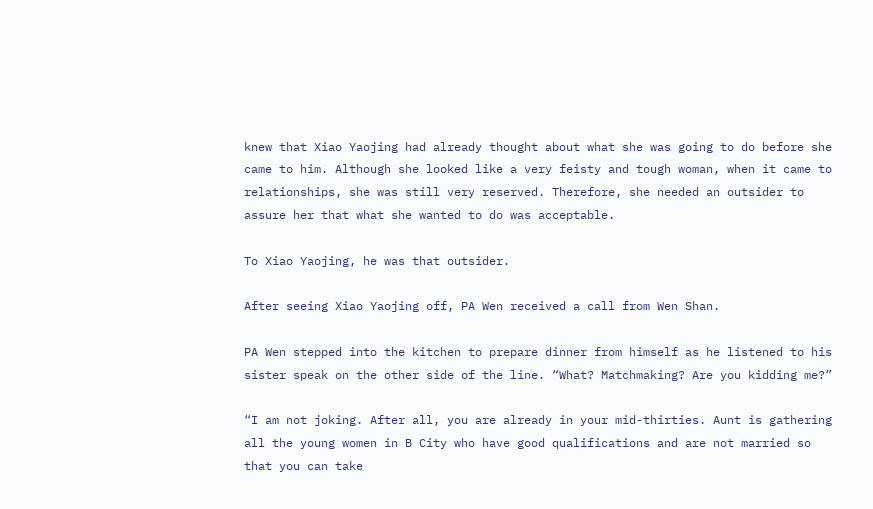knew that Xiao Yaojing had already thought about what she was going to do before she came to him. Although she looked like a very feisty and tough woman, when it came to relationships, she was still very reserved. Therefore, she needed an outsider to assure her that what she wanted to do was acceptable.

To Xiao Yaojing, he was that outsider.

After seeing Xiao Yaojing off, PA Wen received a call from Wen Shan.

PA Wen stepped into the kitchen to prepare dinner from himself as he listened to his sister speak on the other side of the line. “What? Matchmaking? Are you kidding me?”

“I am not joking. After all, you are already in your mid-thirties. Aunt is gathering all the young women in B City who have good qualifications and are not married so that you can take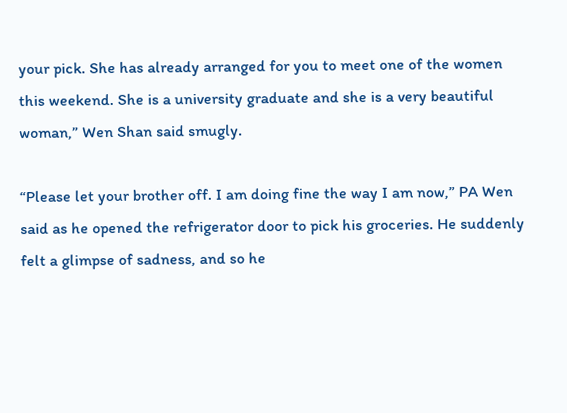your pick. She has already arranged for you to meet one of the women this weekend. She is a university graduate and she is a very beautiful woman,” Wen Shan said smugly.

“Please let your brother off. I am doing fine the way I am now,” PA Wen said as he opened the refrigerator door to pick his groceries. He suddenly felt a glimpse of sadness, and so he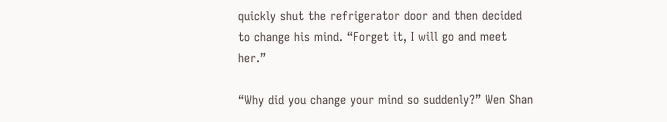quickly shut the refrigerator door and then decided to change his mind. “Forget it, I will go and meet her.”

“Why did you change your mind so suddenly?” Wen Shan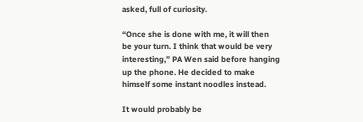asked, full of curiosity.

“Once she is done with me, it will then be your turn. I think that would be very interesting,” PA Wen said before hanging up the phone. He decided to make himself some instant noodles instead.

It would probably be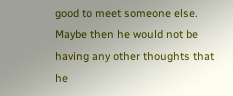good to meet someone else. Maybe then he would not be having any other thoughts that he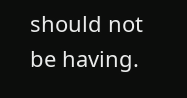should not be having.